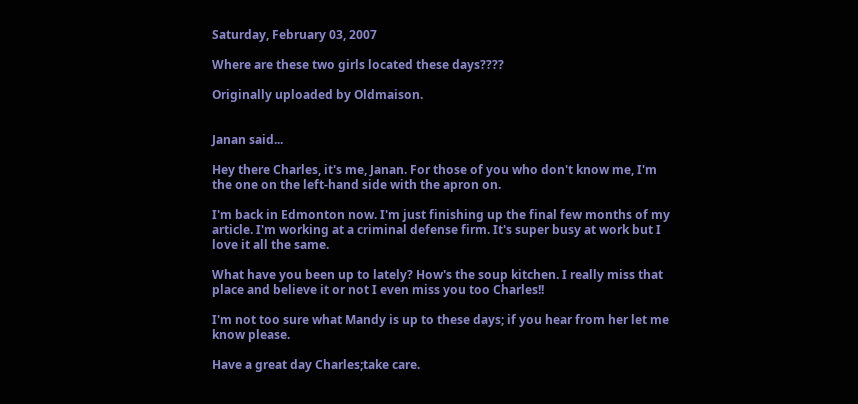Saturday, February 03, 2007

Where are these two girls located these days????

Originally uploaded by Oldmaison.


Janan said...

Hey there Charles, it's me, Janan. For those of you who don't know me, I'm the one on the left-hand side with the apron on.

I'm back in Edmonton now. I'm just finishing up the final few months of my article. I'm working at a criminal defense firm. It's super busy at work but I love it all the same.

What have you been up to lately? How's the soup kitchen. I really miss that place and believe it or not I even miss you too Charles!!

I'm not too sure what Mandy is up to these days; if you hear from her let me know please.

Have a great day Charles;take care.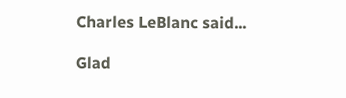Charles LeBlanc said...

Glad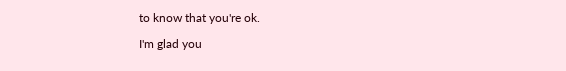to know that you're ok.

I'm glad you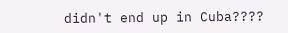didn't end up in Cuba????